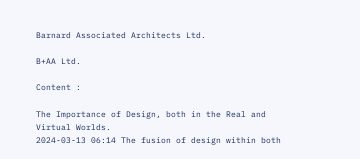Barnard Associated Architects Ltd.

B+AA Ltd.

Content :

The Importance of Design, both in the Real and Virtual Worlds.
2024-03-13 06:14 The fusion of design within both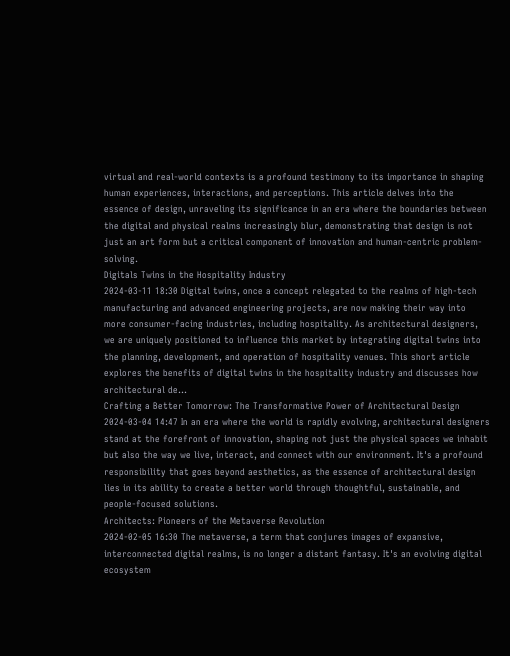virtual and real-world contexts is a profound testimony to its importance in shaping human experiences, interactions, and perceptions. This article delves into the essence of design, unraveling its significance in an era where the boundaries between the digital and physical realms increasingly blur, demonstrating that design is not just an art form but a critical component of innovation and human-centric problem-solving.
Digitals Twins in the Hospitality Industry
2024-03-11 18:30 Digital twins, once a concept relegated to the realms of high-tech manufacturing and advanced engineering projects, are now making their way into more consumer-facing industries, including hospitality. As architectural designers, we are uniquely positioned to influence this market by integrating digital twins into the planning, development, and operation of hospitality venues. This short article explores the benefits of digital twins in the hospitality industry and discusses how architectural de...
Crafting a Better Tomorrow: The Transformative Power of Architectural Design
2024-03-04 14:47 In an era where the world is rapidly evolving, architectural designers stand at the forefront of innovation, shaping not just the physical spaces we inhabit but also the way we live, interact, and connect with our environment. It's a profound responsibility that goes beyond aesthetics, as the essence of architectural design lies in its ability to create a better world through thoughtful, sustainable, and people-focused solutions.
Architects: Pioneers of the Metaverse Revolution
2024-02-05 16:30 The metaverse, a term that conjures images of expansive, interconnected digital realms, is no longer a distant fantasy. It's an evolving digital ecosystem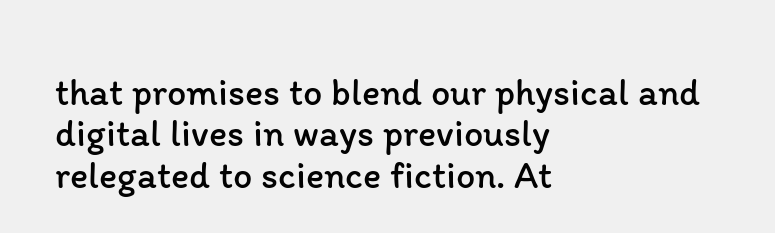that promises to blend our physical and digital lives in ways previously relegated to science fiction. At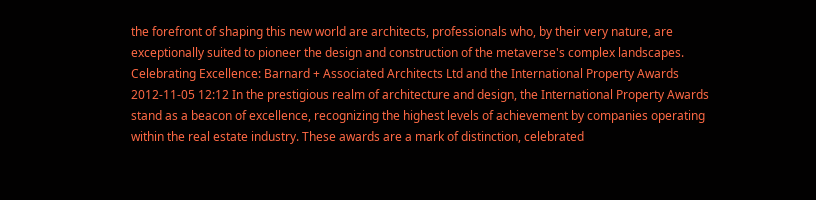the forefront of shaping this new world are architects, professionals who, by their very nature, are exceptionally suited to pioneer the design and construction of the metaverse's complex landscapes.
Celebrating Excellence: Barnard + Associated Architects Ltd and the International Property Awards
2012-11-05 12:12 In the prestigious realm of architecture and design, the International Property Awards stand as a beacon of excellence, recognizing the highest levels of achievement by companies operating within the real estate industry. These awards are a mark of distinction, celebrated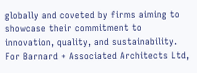globally and coveted by firms aiming to showcase their commitment to innovation, quality, and sustainability. For Barnard + Associated Architects Ltd,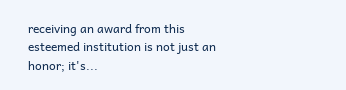receiving an award from this esteemed institution is not just an honor; it's...